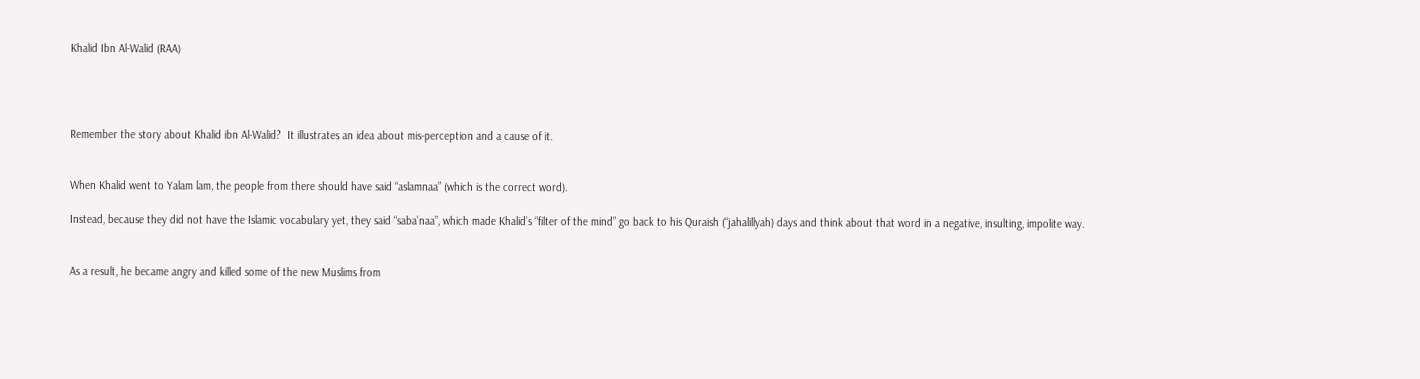Khalid Ibn Al-Walid (RAA)




Remember the story about Khalid ibn Al-Walid?  It illustrates an idea about mis-perception and a cause of it.


When Khalid went to Yalam lam, the people from there should have said “aslamnaa” (which is the correct word).

Instead, because they did not have the Islamic vocabulary yet, they said “saba’naa”, which made Khalid’s “filter of the mind” go back to his Quraish (“jahalillyah) days and think about that word in a negative, insulting, impolite way.


As a result, he became angry and killed some of the new Muslims from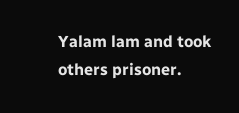Yalam lam and took others prisoner.